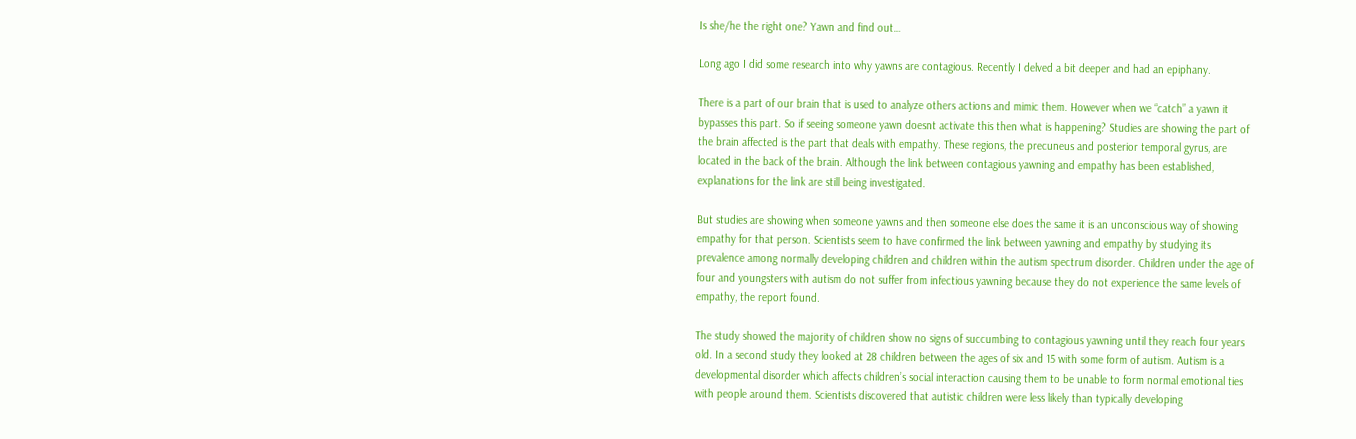Is she/he the right one? Yawn and find out…

Long ago I did some research into why yawns are contagious. Recently I delved a bit deeper and had an epiphany.

There is a part of our brain that is used to analyze others actions and mimic them. However when we “catch” a yawn it bypasses this part. So if seeing someone yawn doesnt activate this then what is happening? Studies are showing the part of the brain affected is the part that deals with empathy. These regions, the precuneus and posterior temporal gyrus, are located in the back of the brain. Although the link between contagious yawning and empathy has been established, explanations for the link are still being investigated.

But studies are showing when someone yawns and then someone else does the same it is an unconscious way of showing empathy for that person. Scientists seem to have confirmed the link between yawning and empathy by studying its prevalence among normally developing children and children within the autism spectrum disorder. Children under the age of four and youngsters with autism do not suffer from infectious yawning because they do not experience the same levels of empathy, the report found.

The study showed the majority of children show no signs of succumbing to contagious yawning until they reach four years old. In a second study they looked at 28 children between the ages of six and 15 with some form of autism. Autism is a developmental disorder which affects children’s social interaction causing them to be unable to form normal emotional ties with people around them. Scientists discovered that autistic children were less likely than typically developing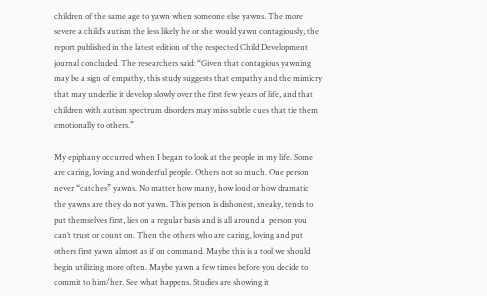children of the same age to yawn when someone else yawns. The more severe a child’s autism the less likely he or she would yawn contagiously, the report published in the latest edition of the respected Child Development journal concluded. The researchers said: “Given that contagious yawning may be a sign of empathy, this study suggests that empathy and the mimicry that may underlie it develop slowly over the first few years of life, and that children with autism spectrum disorders may miss subtle cues that tie them emotionally to others.”

My epiphany occurred when I began to look at the people in my life. Some are caring, loving and wonderful people. Others not so much. One person never “catches” yawns. No matter how many, how loud or how dramatic the yawns are they do not yawn. This person is dishonest, sneaky, tends to put themselves first, lies on a regular basis and is all around a  person you can’t trust or count on. Then the others who are caring, loving and put others first yawn almost as if on command. Maybe this is a tool we should begin utilizing more often. Maybe yawn a few times before you decide to commit to him/her. See what happens. Studies are showing it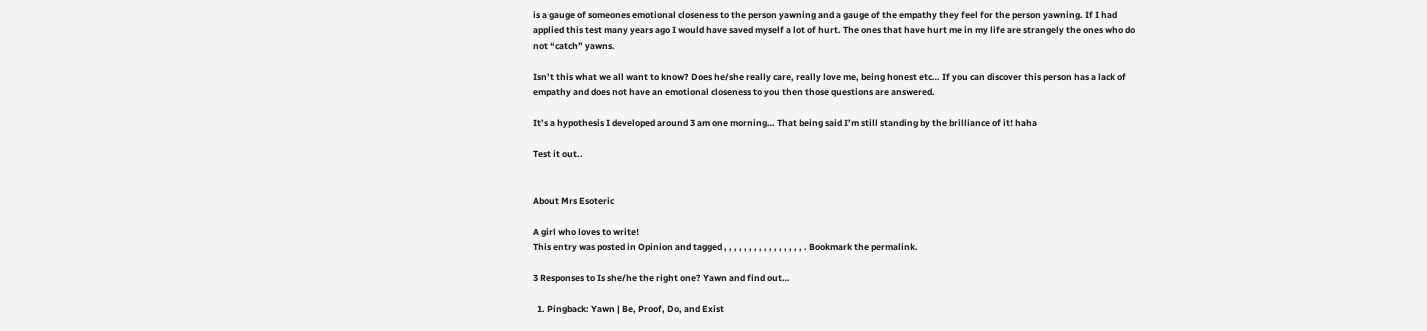is a gauge of someones emotional closeness to the person yawning and a gauge of the empathy they feel for the person yawning. If I had applied this test many years ago I would have saved myself a lot of hurt. The ones that have hurt me in my life are strangely the ones who do not “catch” yawns.

Isn’t this what we all want to know? Does he/she really care, really love me, being honest etc… If you can discover this person has a lack of empathy and does not have an emotional closeness to you then those questions are answered.

It’s a hypothesis I developed around 3 am one morning… That being said I’m still standing by the brilliance of it! haha

Test it out..


About Mrs Esoteric

A girl who loves to write!
This entry was posted in Opinion and tagged , , , , , , , , , , , , , , , , . Bookmark the permalink.

3 Responses to Is she/he the right one? Yawn and find out…

  1. Pingback: Yawn | Be, Proof, Do, and Exist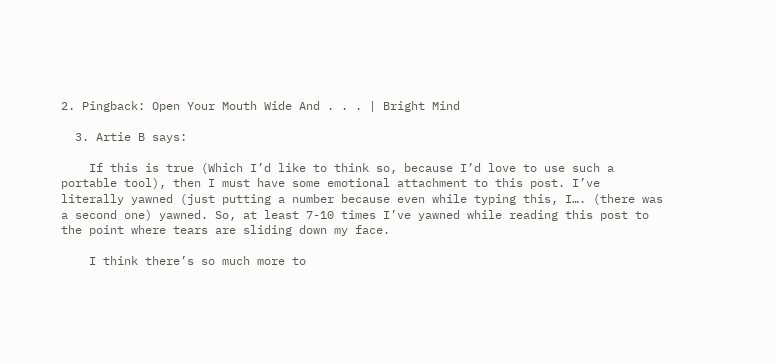2. Pingback: Open Your Mouth Wide And . . . | Bright Mind

  3. Artie B says:

    If this is true (Which I’d like to think so, because I’d love to use such a portable tool), then I must have some emotional attachment to this post. I’ve literally yawned (just putting a number because even while typing this, I…. (there was a second one) yawned. So, at least 7-10 times I’ve yawned while reading this post to the point where tears are sliding down my face.

    I think there’s so much more to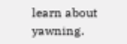learn about yawning.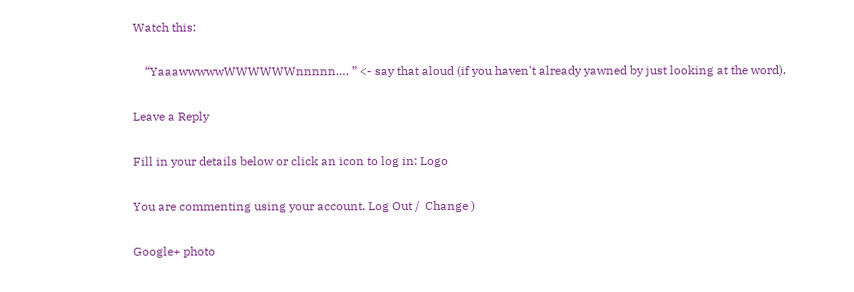Watch this:

    “YaaawwwwwWWWWWWnnnnn…. ” <- say that aloud (if you haven't already yawned by just looking at the word).

Leave a Reply

Fill in your details below or click an icon to log in: Logo

You are commenting using your account. Log Out /  Change )

Google+ photo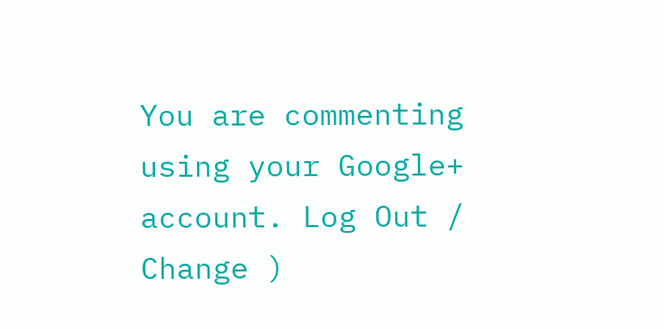You are commenting using your Google+ account. Log Out /  Change )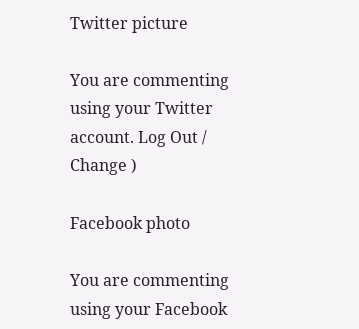Twitter picture

You are commenting using your Twitter account. Log Out /  Change )

Facebook photo

You are commenting using your Facebook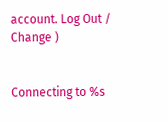account. Log Out /  Change )


Connecting to %s